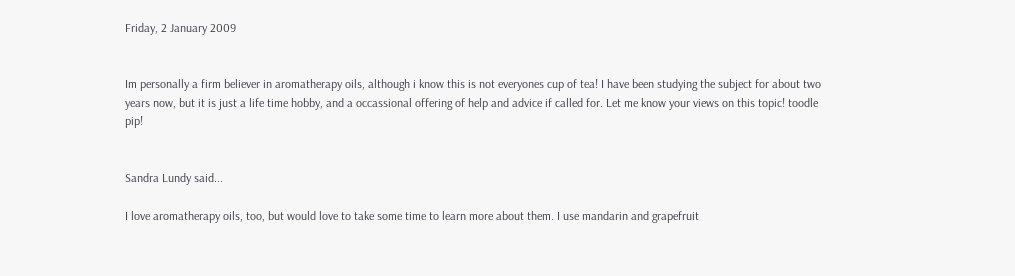Friday, 2 January 2009


Im personally a firm believer in aromatherapy oils, although i know this is not everyones cup of tea! I have been studying the subject for about two years now, but it is just a life time hobby, and a occassional offering of help and advice if called for. Let me know your views on this topic! toodle pip!


Sandra Lundy said...

I love aromatherapy oils, too, but would love to take some time to learn more about them. I use mandarin and grapefruit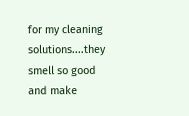for my cleaning solutions....they smell so good and make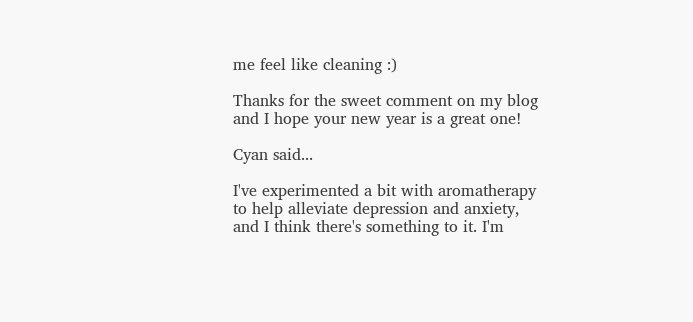me feel like cleaning :)

Thanks for the sweet comment on my blog and I hope your new year is a great one!

Cyan said...

I've experimented a bit with aromatherapy to help alleviate depression and anxiety, and I think there's something to it. I'm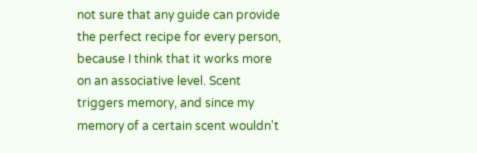not sure that any guide can provide the perfect recipe for every person, because I think that it works more on an associative level. Scent triggers memory, and since my memory of a certain scent wouldn't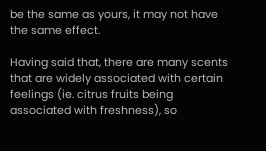be the same as yours, it may not have the same effect.

Having said that, there are many scents that are widely associated with certain feelings (ie. citrus fruits being associated with freshness), so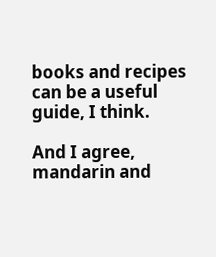books and recipes can be a useful guide, I think.

And I agree, mandarin and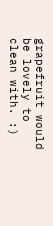grapefruit would be lovely to clean with. :)